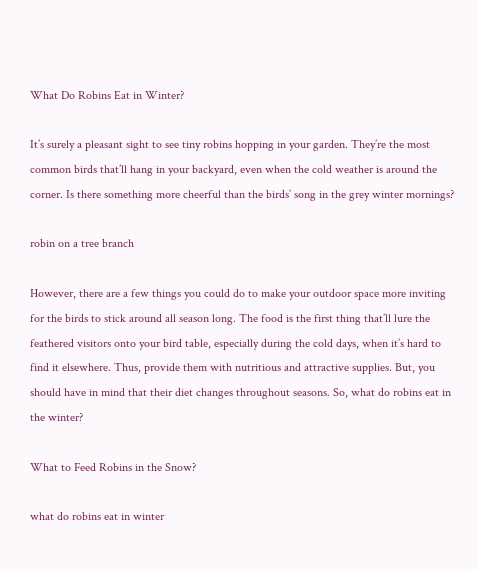What Do Robins Eat in Winter?

It’s surely a pleasant sight to see tiny robins hopping in your garden. They’re the most common birds that’ll hang in your backyard, even when the cold weather is around the corner. Is there something more cheerful than the birds’ song in the grey winter mornings?

robin on a tree branch

However, there are a few things you could do to make your outdoor space more inviting for the birds to stick around all season long. The food is the first thing that’ll lure the feathered visitors onto your bird table, especially during the cold days, when it’s hard to find it elsewhere. Thus, provide them with nutritious and attractive supplies. But, you should have in mind that their diet changes throughout seasons. So, what do robins eat in the winter?

What to Feed Robins in the Snow?

what do robins eat in winter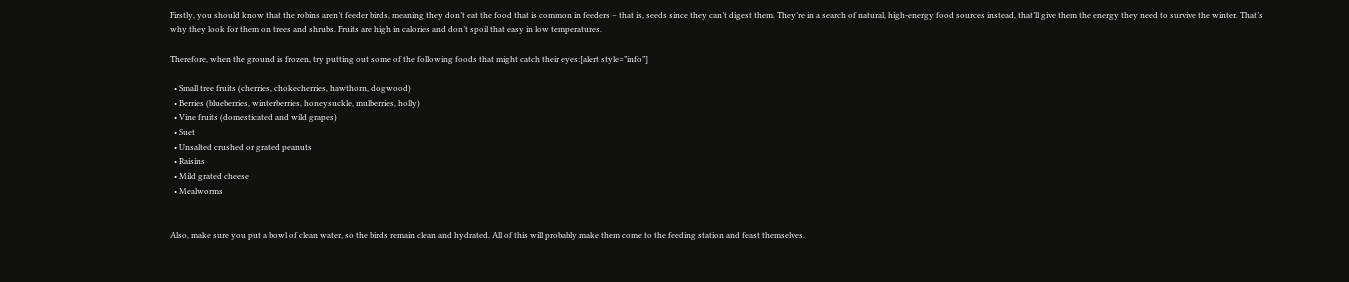Firstly, you should know that the robins aren’t feeder birds, meaning they don’t eat the food that is common in feeders – that is, seeds since they can’t digest them. They’re in a search of natural, high-energy food sources instead, that’ll give them the energy they need to survive the winter. That’s why they look for them on trees and shrubs. Fruits are high in calories and don’t spoil that easy in low temperatures.

Therefore, when the ground is frozen, try putting out some of the following foods that might catch their eyes:[alert style=”info”]

  • Small tree fruits (cherries, chokecherries, hawthorn, dogwood)
  • Berries (blueberries, winterberries, honeysuckle, mulberries, holly)
  • Vine fruits (domesticated and wild grapes)
  • Suet
  • Unsalted crushed or grated peanuts
  • Raisins
  • Mild grated cheese
  • Mealworms


Also, make sure you put a bowl of clean water, so the birds remain clean and hydrated. All of this will probably make them come to the feeding station and feast themselves.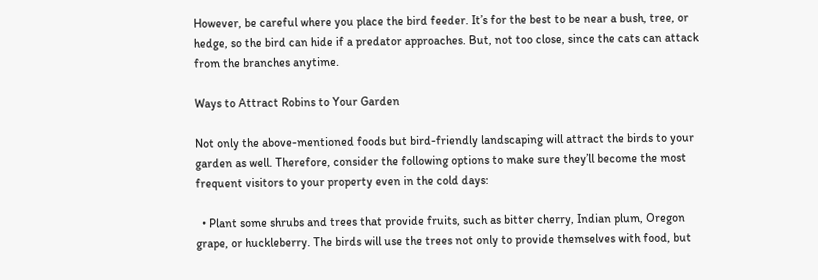However, be careful where you place the bird feeder. It’s for the best to be near a bush, tree, or hedge, so the bird can hide if a predator approaches. But, not too close, since the cats can attack from the branches anytime.

Ways to Attract Robins to Your Garden

Not only the above-mentioned foods but bird-friendly landscaping will attract the birds to your garden as well. Therefore, consider the following options to make sure they’ll become the most frequent visitors to your property even in the cold days:

  • Plant some shrubs and trees that provide fruits, such as bitter cherry, Indian plum, Oregon grape, or huckleberry. The birds will use the trees not only to provide themselves with food, but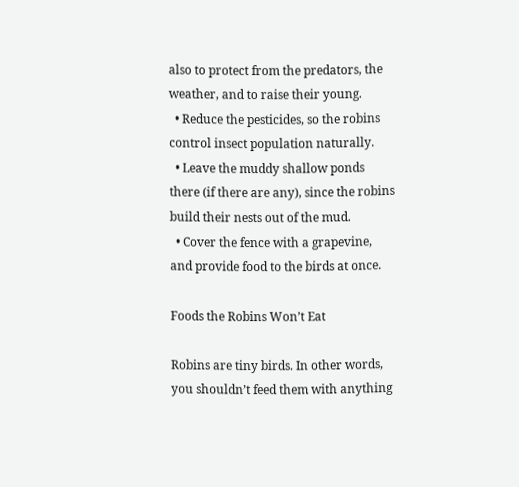also to protect from the predators, the weather, and to raise their young.
  • Reduce the pesticides, so the robins control insect population naturally.
  • Leave the muddy shallow ponds there (if there are any), since the robins build their nests out of the mud.
  • Cover the fence with a grapevine, and provide food to the birds at once.

Foods the Robins Won’t Eat

Robins are tiny birds. In other words, you shouldn’t feed them with anything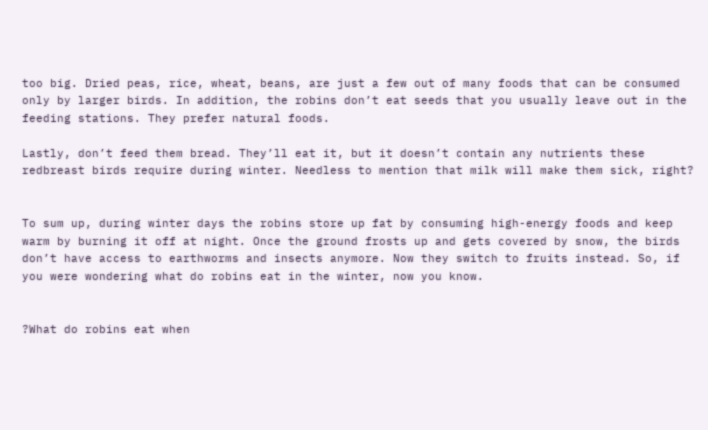too big. Dried peas, rice, wheat, beans, are just a few out of many foods that can be consumed only by larger birds. In addition, the robins don’t eat seeds that you usually leave out in the feeding stations. They prefer natural foods.

Lastly, don’t feed them bread. They’ll eat it, but it doesn’t contain any nutrients these redbreast birds require during winter. Needless to mention that milk will make them sick, right?


To sum up, during winter days the robins store up fat by consuming high-energy foods and keep warm by burning it off at night. Once the ground frosts up and gets covered by snow, the birds don’t have access to earthworms and insects anymore. Now they switch to fruits instead. So, if you were wondering what do robins eat in the winter, now you know.


?What do robins eat when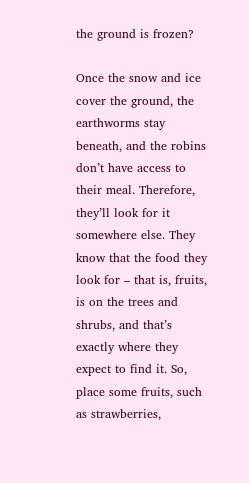the ground is frozen?

Once the snow and ice cover the ground, the earthworms stay beneath, and the robins don’t have access to their meal. Therefore, they’ll look for it somewhere else. They know that the food they look for – that is, fruits, is on the trees and shrubs, and that’s exactly where they expect to find it. So, place some fruits, such as strawberries,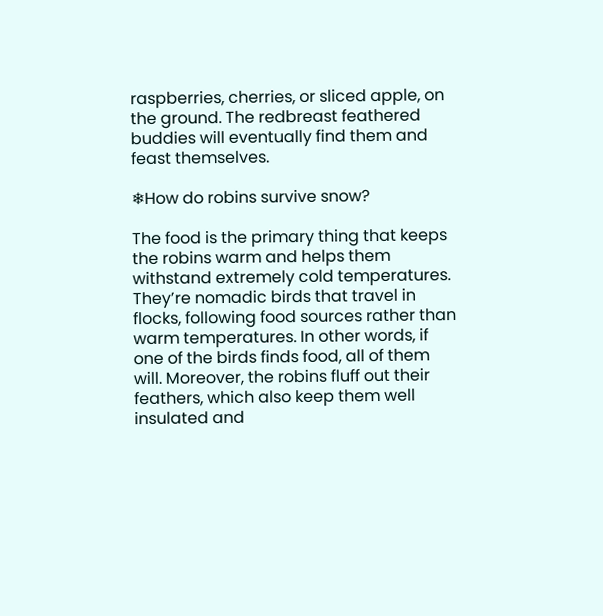raspberries, cherries, or sliced apple, on the ground. The redbreast feathered buddies will eventually find them and feast themselves.

❄How do robins survive snow?

The food is the primary thing that keeps the robins warm and helps them withstand extremely cold temperatures. They’re nomadic birds that travel in flocks, following food sources rather than warm temperatures. In other words, if one of the birds finds food, all of them will. Moreover, the robins fluff out their feathers, which also keep them well insulated and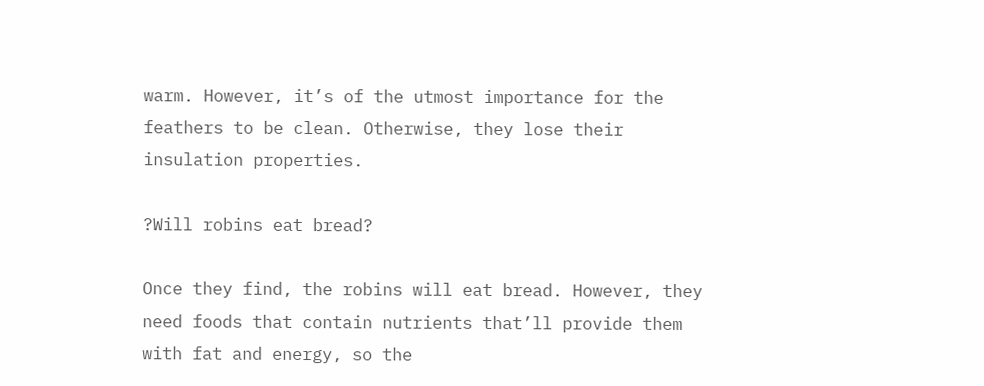warm. However, it’s of the utmost importance for the feathers to be clean. Otherwise, they lose their insulation properties.

?Will robins eat bread?

Once they find, the robins will eat bread. However, they need foods that contain nutrients that’ll provide them with fat and energy, so the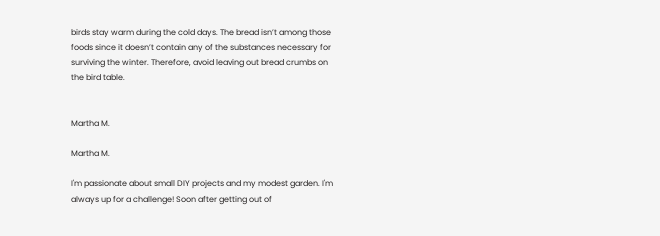birds stay warm during the cold days. The bread isn’t among those foods since it doesn’t contain any of the substances necessary for surviving the winter. Therefore, avoid leaving out bread crumbs on the bird table.


Martha M.

Martha M.

I'm passionate about small DIY projects and my modest garden. I'm always up for a challenge! Soon after getting out of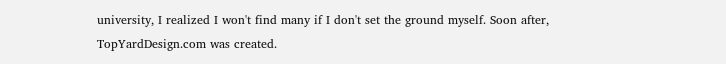university, I realized I won't find many if I don't set the ground myself. Soon after, TopYardDesign.com was created.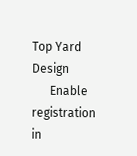Top Yard Design
      Enable registration in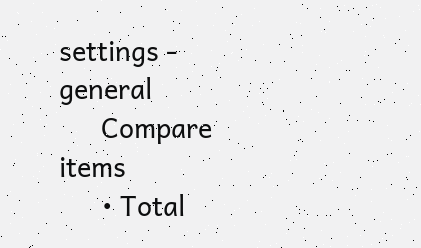settings - general
      Compare items
      • Total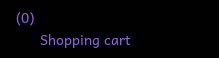(0)
      Shopping cart